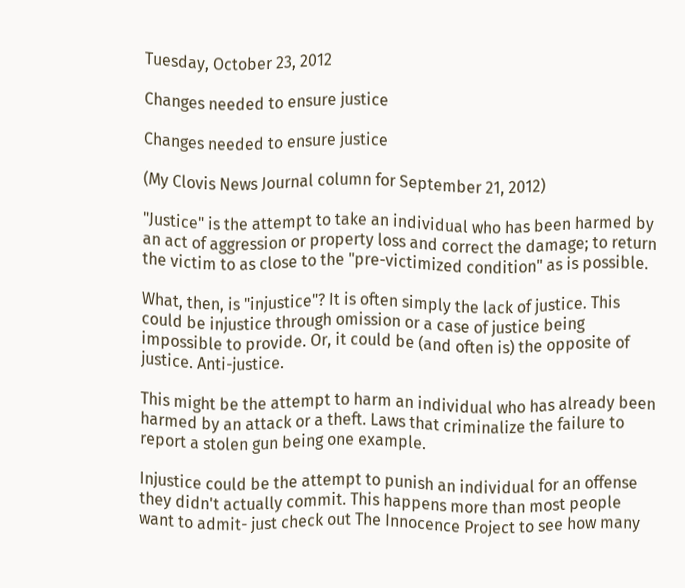Tuesday, October 23, 2012

Changes needed to ensure justice

Changes needed to ensure justice

(My Clovis News Journal column for September 21, 2012)

"Justice" is the attempt to take an individual who has been harmed by an act of aggression or property loss and correct the damage; to return the victim to as close to the "pre-victimized condition" as is possible.

What, then, is "injustice"? It is often simply the lack of justice. This could be injustice through omission or a case of justice being impossible to provide. Or, it could be (and often is) the opposite of justice. Anti-justice.

This might be the attempt to harm an individual who has already been harmed by an attack or a theft. Laws that criminalize the failure to report a stolen gun being one example.

Injustice could be the attempt to punish an individual for an offense they didn't actually commit. This happens more than most people want to admit- just check out The Innocence Project to see how many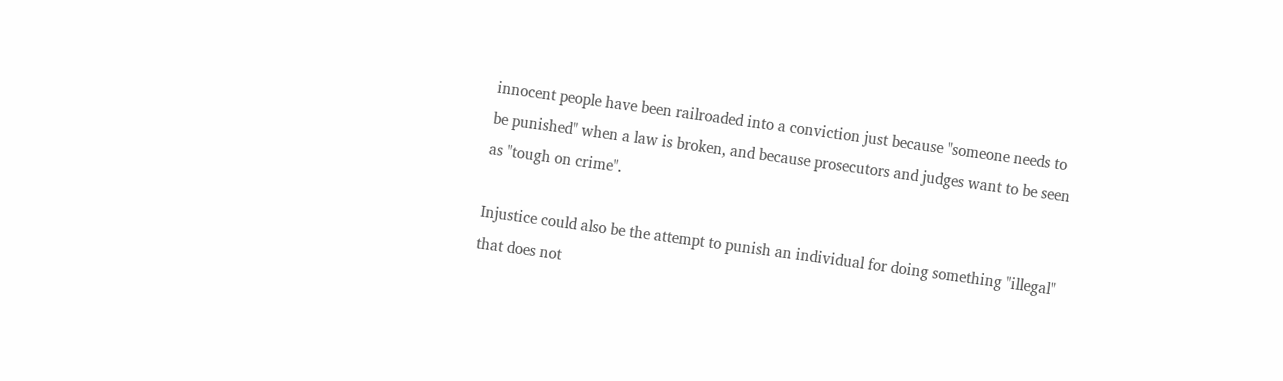innocent people have been railroaded into a conviction just because "someone needs to be punished" when a law is broken, and because prosecutors and judges want to be seen as "tough on crime".

Injustice could also be the attempt to punish an individual for doing something "illegal" that does not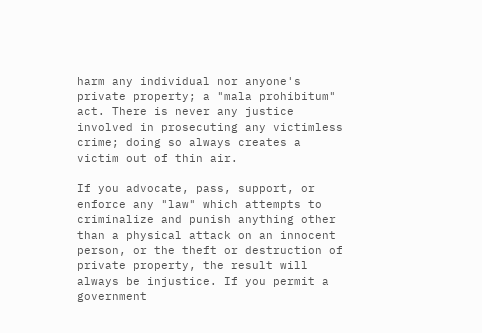harm any individual nor anyone's private property; a "mala prohibitum" act. There is never any justice involved in prosecuting any victimless crime; doing so always creates a victim out of thin air.

If you advocate, pass, support, or enforce any "law" which attempts to criminalize and punish anything other than a physical attack on an innocent person, or the theft or destruction of private property, the result will always be injustice. If you permit a government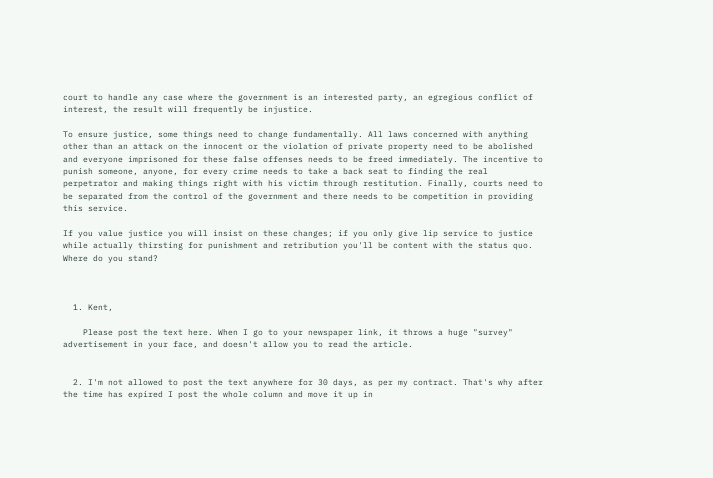court to handle any case where the government is an interested party, an egregious conflict of interest, the result will frequently be injustice.

To ensure justice, some things need to change fundamentally. All laws concerned with anything other than an attack on the innocent or the violation of private property need to be abolished and everyone imprisoned for these false offenses needs to be freed immediately. The incentive to punish someone, anyone, for every crime needs to take a back seat to finding the real perpetrator and making things right with his victim through restitution. Finally, courts need to be separated from the control of the government and there needs to be competition in providing this service.

If you value justice you will insist on these changes; if you only give lip service to justice while actually thirsting for punishment and retribution you'll be content with the status quo. Where do you stand?



  1. Kent,

    Please post the text here. When I go to your newspaper link, it throws a huge "survey" advertisement in your face, and doesn't allow you to read the article.


  2. I'm not allowed to post the text anywhere for 30 days, as per my contract. That's why after the time has expired I post the whole column and move it up in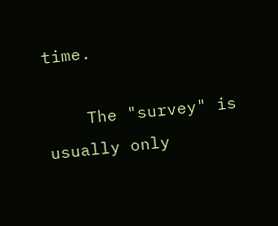time.

    The "survey" is usually only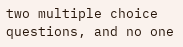two multiple choice questions, and no one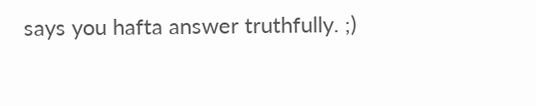says you hafta answer truthfully. ;)